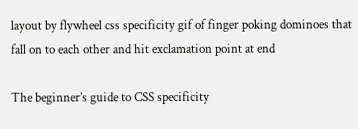layout by flywheel css specificity gif of finger poking dominoes that fall on to each other and hit exclamation point at end

The beginner’s guide to CSS specificity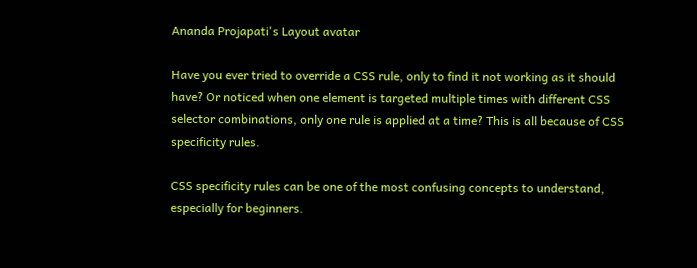Ananda Projapati's Layout avatar

Have you ever tried to override a CSS rule, only to find it not working as it should have? Or noticed when one element is targeted multiple times with different CSS selector combinations, only one rule is applied at a time? This is all because of CSS specificity rules.

CSS specificity rules can be one of the most confusing concepts to understand, especially for beginners.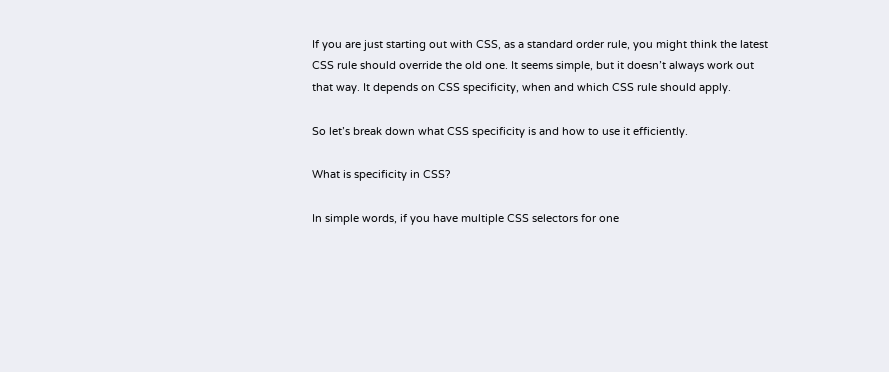If you are just starting out with CSS, as a standard order rule, you might think the latest CSS rule should override the old one. It seems simple, but it doesn’t always work out that way. It depends on CSS specificity, when and which CSS rule should apply.

So let’s break down what CSS specificity is and how to use it efficiently.

What is specificity in CSS?

In simple words, if you have multiple CSS selectors for one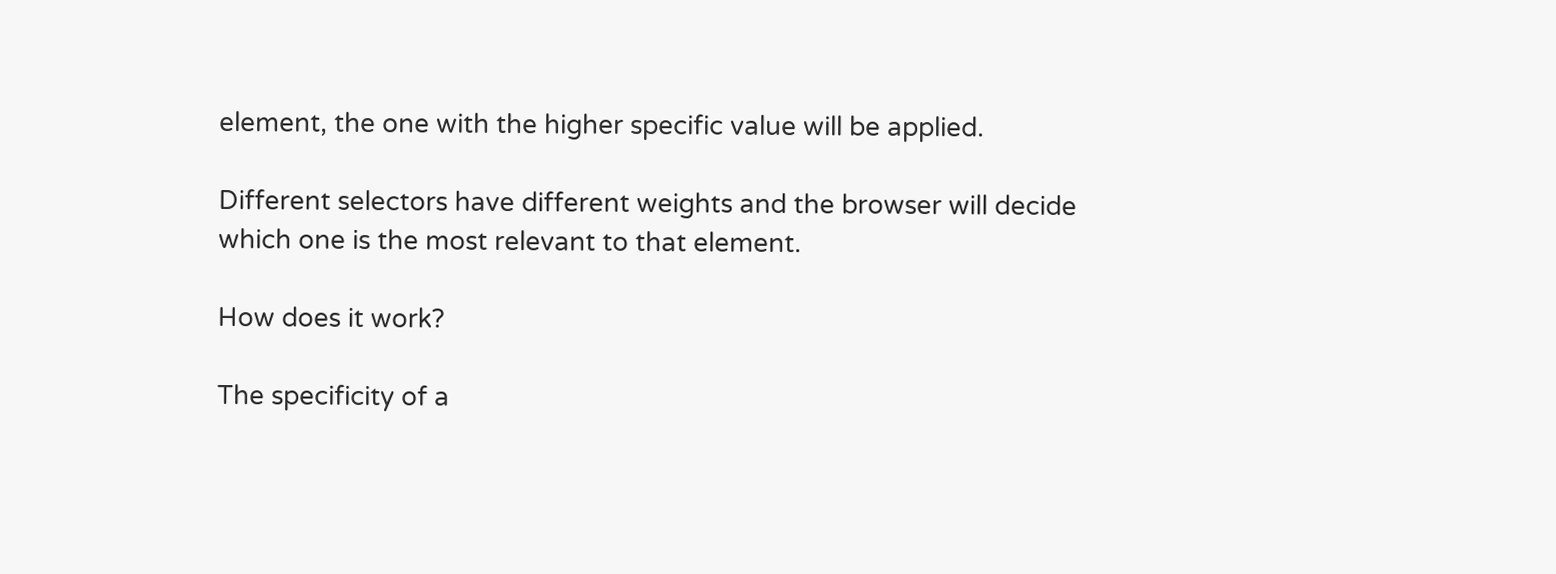element, the one with the higher specific value will be applied.

Different selectors have different weights and the browser will decide which one is the most relevant to that element.

How does it work?

The specificity of a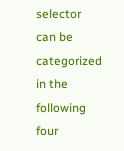selector can be categorized in the following four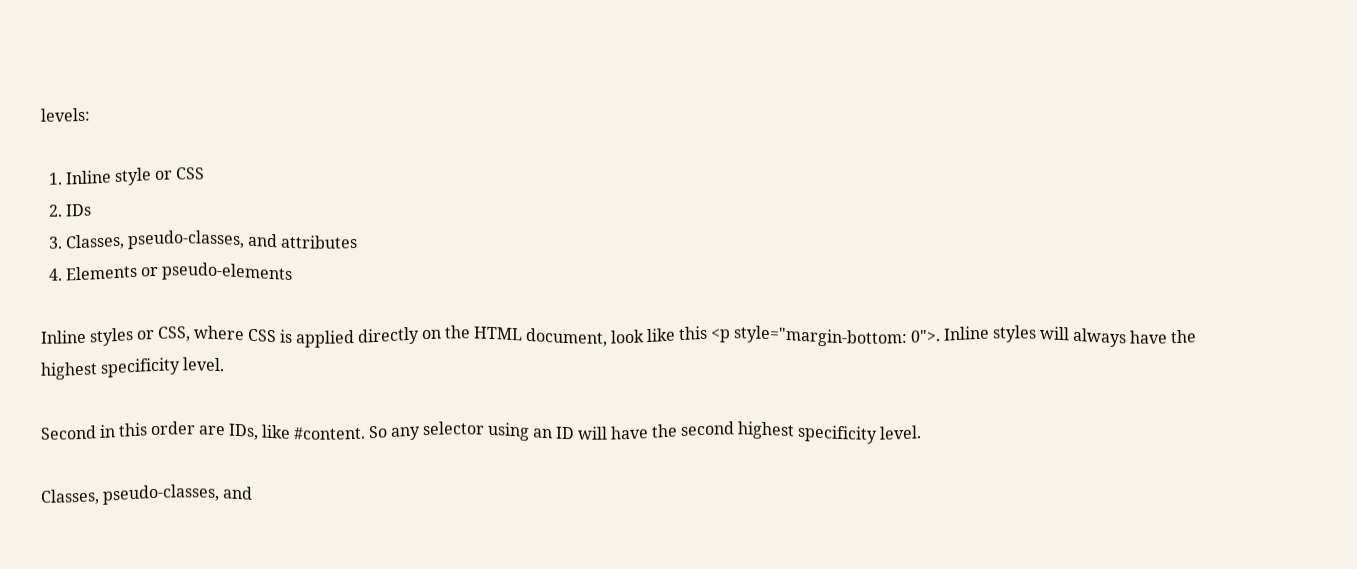levels:

  1. Inline style or CSS
  2. IDs
  3. Classes, pseudo-classes, and attributes
  4. Elements or pseudo-elements

Inline styles or CSS, where CSS is applied directly on the HTML document, look like this <p style="margin-bottom: 0">. Inline styles will always have the highest specificity level.

Second in this order are IDs, like #content. So any selector using an ID will have the second highest specificity level.

Classes, pseudo-classes, and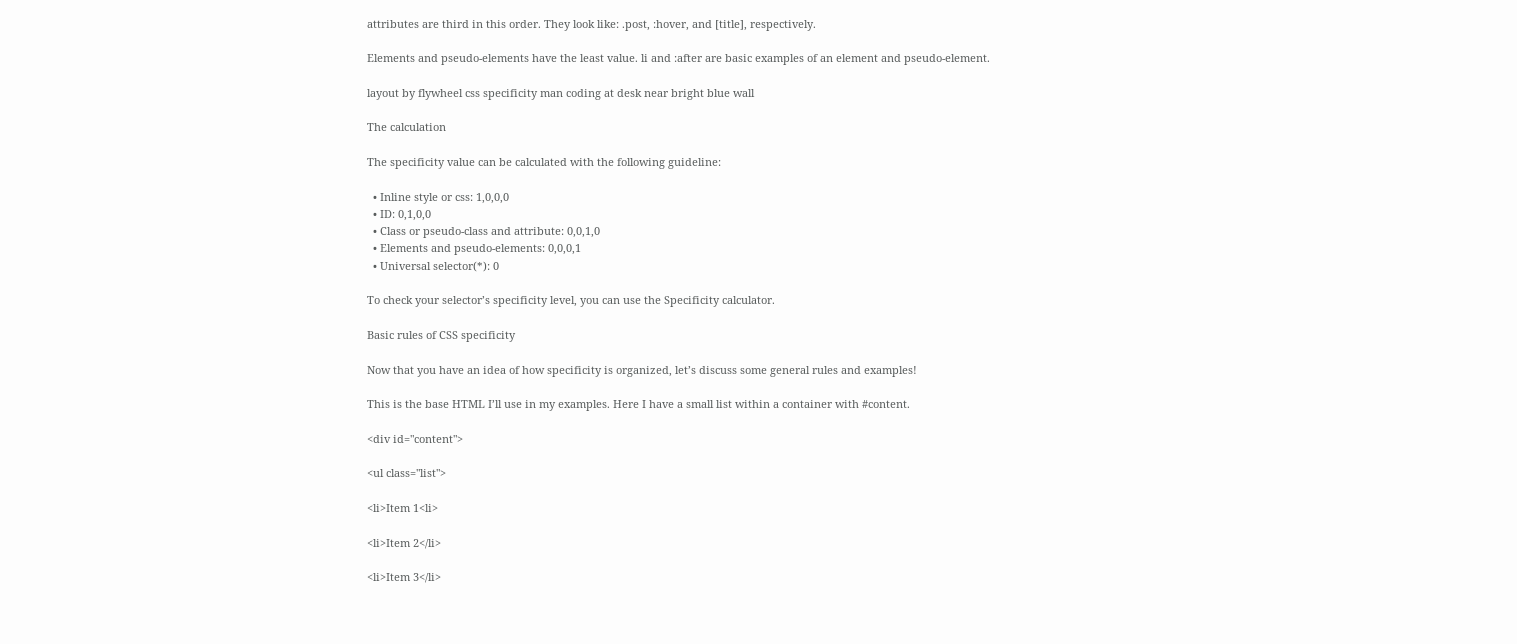attributes are third in this order. They look like: .post, :hover, and [title], respectively.

Elements and pseudo-elements have the least value. li and :after are basic examples of an element and pseudo-element.

layout by flywheel css specificity man coding at desk near bright blue wall

The calculation

The specificity value can be calculated with the following guideline:

  • Inline style or css: 1,0,0,0
  • ID: 0,1,0,0
  • Class or pseudo-class and attribute: 0,0,1,0
  • Elements and pseudo-elements: 0,0,0,1
  • Universal selector(*): 0

To check your selector’s specificity level, you can use the Specificity calculator.

Basic rules of CSS specificity

Now that you have an idea of how specificity is organized, let’s discuss some general rules and examples!

This is the base HTML I’ll use in my examples. Here I have a small list within a container with #content.

<div id="content">

<ul class="list">

<li>Item 1<li>

<li>Item 2</li>

<li>Item 3</li>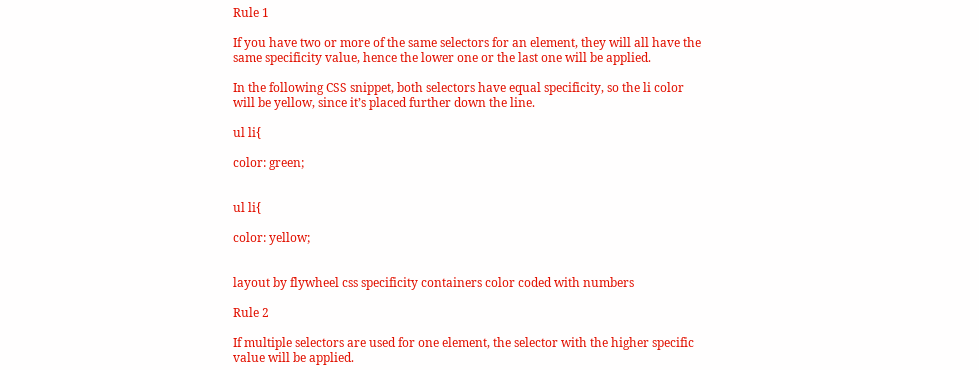Rule 1

If you have two or more of the same selectors for an element, they will all have the same specificity value, hence the lower one or the last one will be applied.

In the following CSS snippet, both selectors have equal specificity, so the li color will be yellow, since it’s placed further down the line.

ul li{

color: green;


ul li{

color: yellow;


layout by flywheel css specificity containers color coded with numbers

Rule 2

If multiple selectors are used for one element, the selector with the higher specific value will be applied.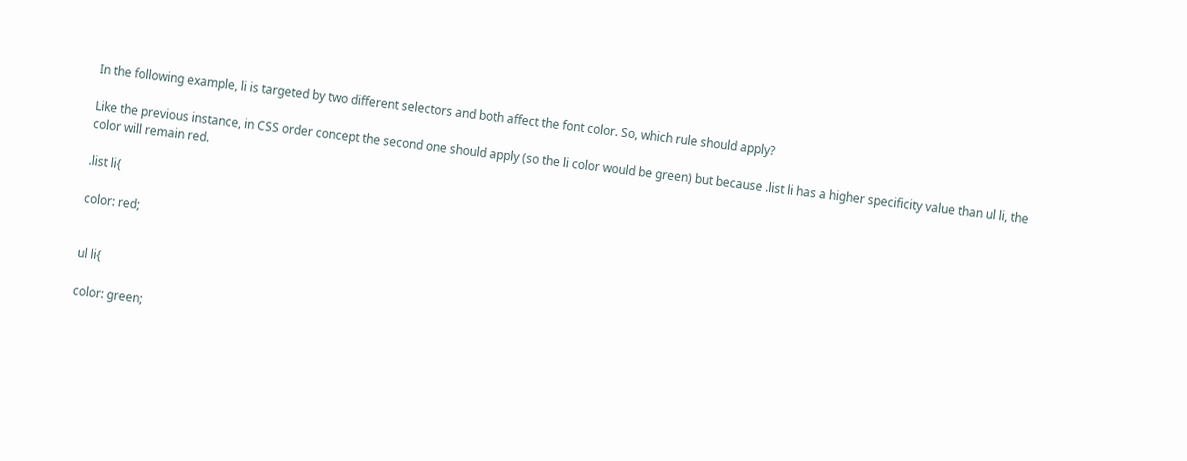In the following example, li is targeted by two different selectors and both affect the font color. So, which rule should apply?

Like the previous instance, in CSS order concept the second one should apply (so the li color would be green) but because .list li has a higher specificity value than ul li, the color will remain red.

.list li{

color: red;


ul li{

color: green;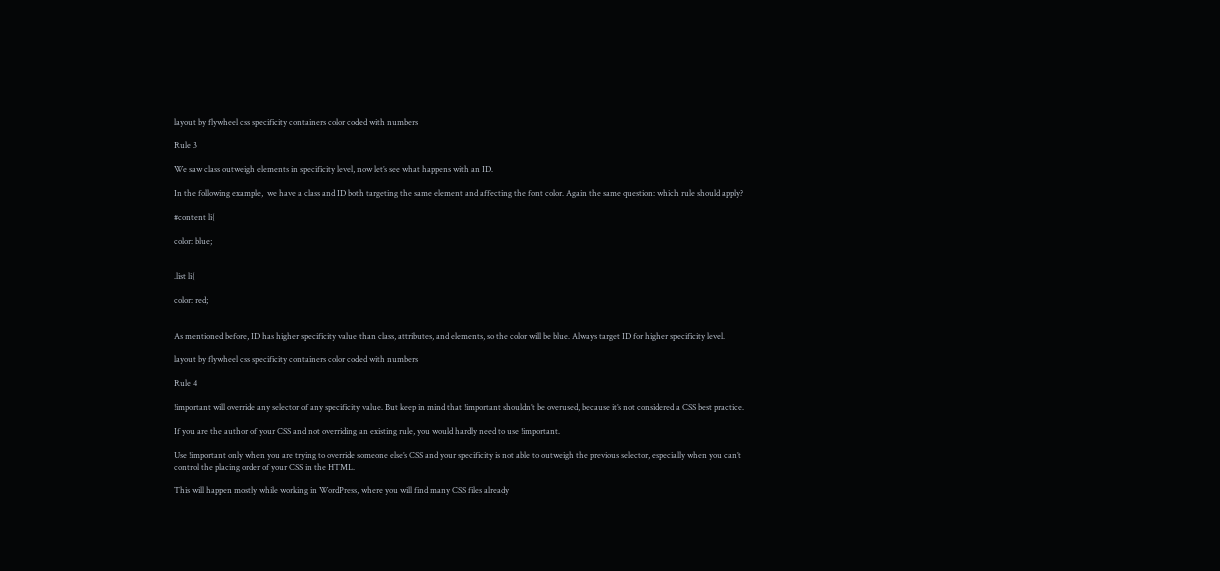layout by flywheel css specificity containers color coded with numbers

Rule 3

We saw class outweigh elements in specificity level, now let’s see what happens with an ID.

In the following example,  we have a class and ID both targeting the same element and affecting the font color. Again the same question: which rule should apply?

#content li{

color: blue;


.list li{

color: red;


As mentioned before, ID has higher specificity value than class, attributes, and elements, so the color will be blue. Always target ID for higher specificity level.

layout by flywheel css specificity containers color coded with numbers

Rule 4

!important will override any selector of any specificity value. But keep in mind that !important shouldn’t be overused, because it’s not considered a CSS best practice.

If you are the author of your CSS and not overriding an existing rule, you would hardly need to use !important.

Use !important only when you are trying to override someone else’s CSS and your specificity is not able to outweigh the previous selector, especially when you can’t control the placing order of your CSS in the HTML.

This will happen mostly while working in WordPress, where you will find many CSS files already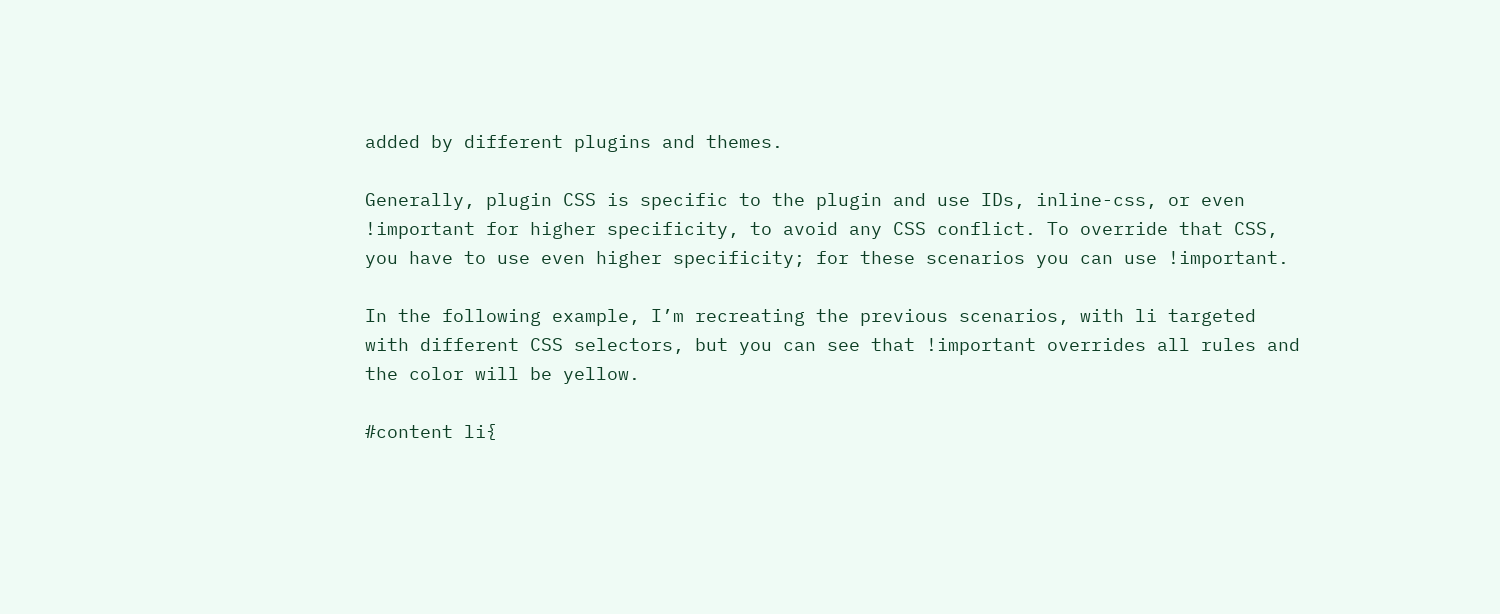added by different plugins and themes.

Generally, plugin CSS is specific to the plugin and use IDs, inline-css, or even !important for higher specificity, to avoid any CSS conflict. To override that CSS, you have to use even higher specificity; for these scenarios you can use !important.

In the following example, I’m recreating the previous scenarios, with li targeted with different CSS selectors, but you can see that !important overrides all rules and the color will be yellow.

#content li{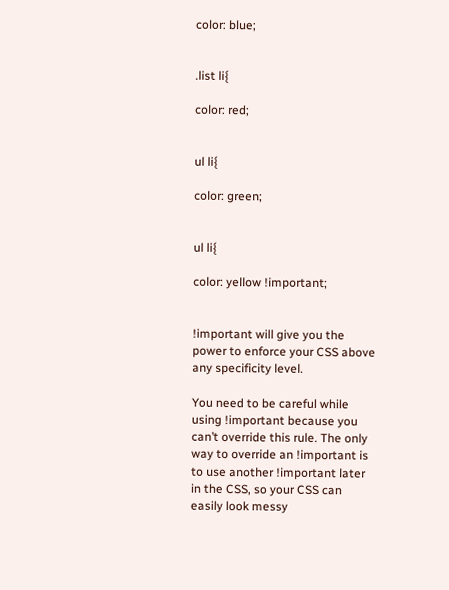color: blue;


.list li{

color: red;


ul li{

color: green;


ul li{

color: yellow !important;


!important will give you the power to enforce your CSS above any specificity level.

You need to be careful while using !important because you can’t override this rule. The only way to override an !important is to use another !important later in the CSS, so your CSS can easily look messy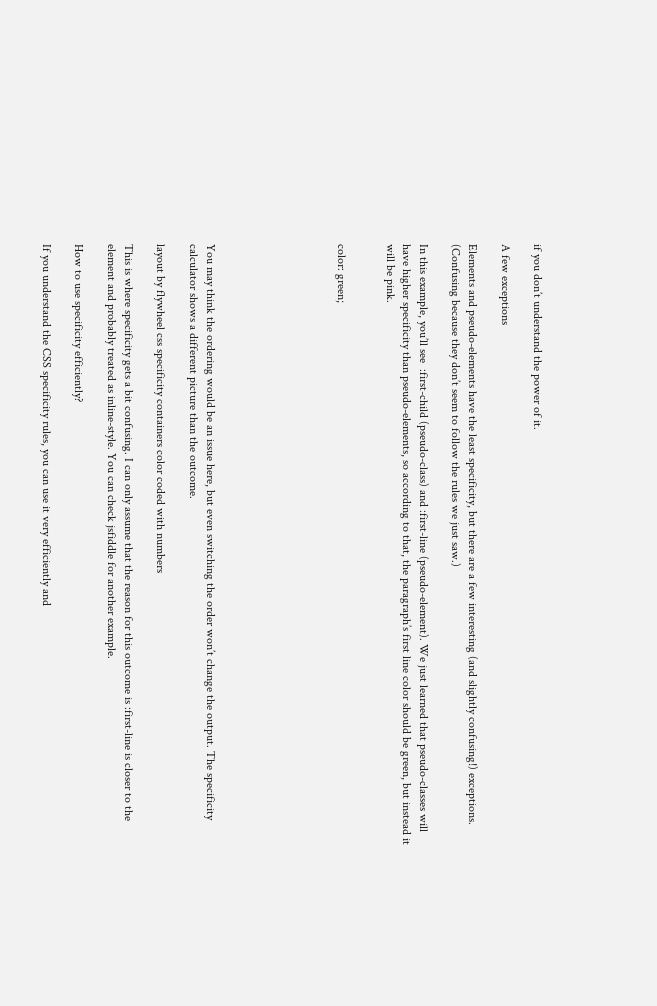if you don’t understand the power of it.

A few exceptions

Elements and pseudo-elements have the least specificity, but there are a few interesting (and slightly confusing!) exceptions. (Confusing because they don’t seem to follow the rules we just saw.)

In this example, you’ll see  :first-child (pseudo-class) and :first-line (pseudo-element). We just learned that pseudo-classes will have higher specificity than pseudo-elements, so according to that, the paragraph’s first line color should be green, but instead it will be pink.


color: green;







You may think the ordering would be an issue here, but even switching the order won’t change the output. The specificity calculator shows a different picture than the outcome.

layout by flywheel css specificity containers color coded with numbers

This is where specificity gets a bit confusing. I can only assume that the reason for this outcome is :first-line is closer to the element and probably treated as inline-style. You can check jsfiddle for another example.

How to use specificity efficiently?

If you understand the CSS specificity rules, you can use it very efficiently and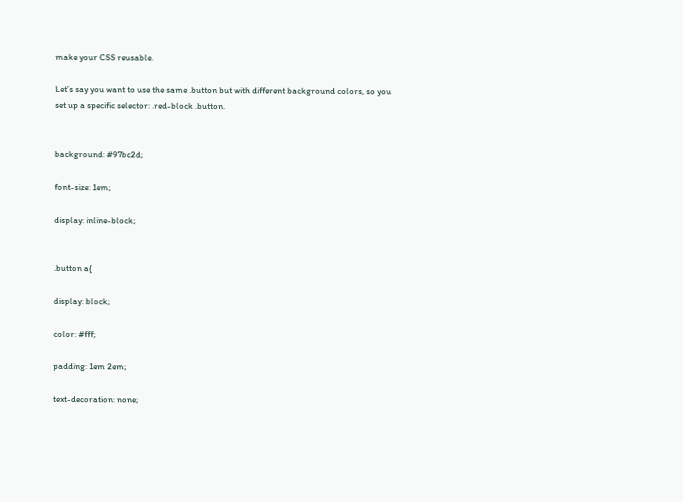make your CSS reusable.

Let’s say you want to use the same .button but with different background colors, so you set up a specific selector: .red-block .button.


background: #97bc2d;

font-size: 1em;

display: inline-block;


.button a{

display: block;

color: #fff;

padding: 1em 2em;

text-decoration: none;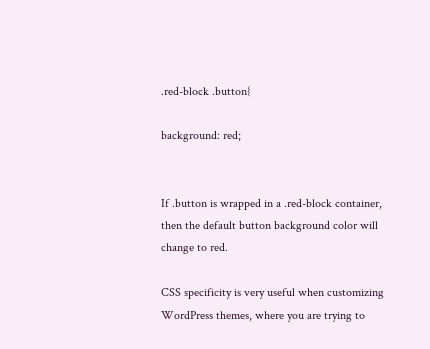.red-block .button{

background: red;


If .button is wrapped in a .red-block container, then the default button background color will change to red.

CSS specificity is very useful when customizing WordPress themes, where you are trying to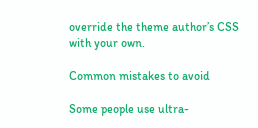override the theme author’s CSS with your own.

Common mistakes to avoid

Some people use ultra-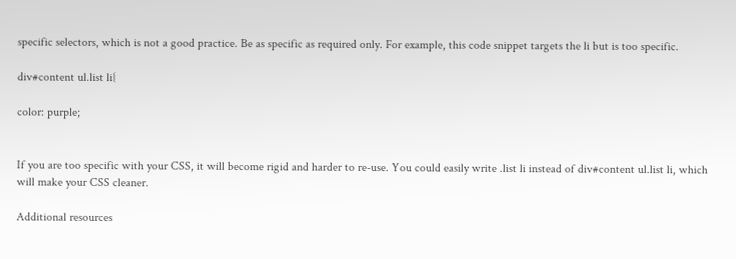specific selectors, which is not a good practice. Be as specific as required only. For example, this code snippet targets the li but is too specific.

div#content ul.list li{

color: purple;


If you are too specific with your CSS, it will become rigid and harder to re-use. You could easily write .list li instead of div#content ul.list li, which will make your CSS cleaner.

Additional resources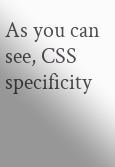As you can see, CSS specificity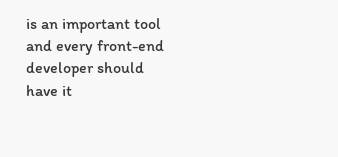is an important tool and every front-end developer should have it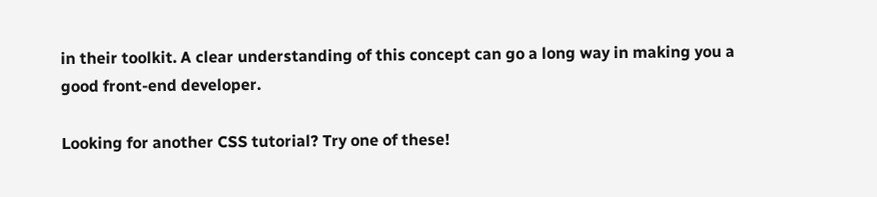in their toolkit. A clear understanding of this concept can go a long way in making you a good front-end developer.

Looking for another CSS tutorial? Try one of these!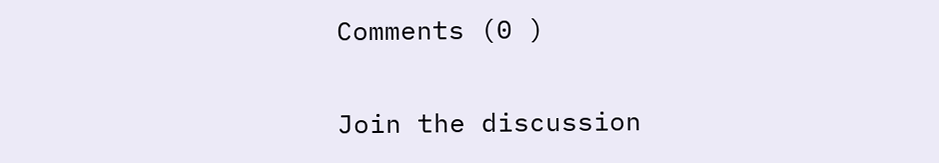Comments (0 )

Join the discussion